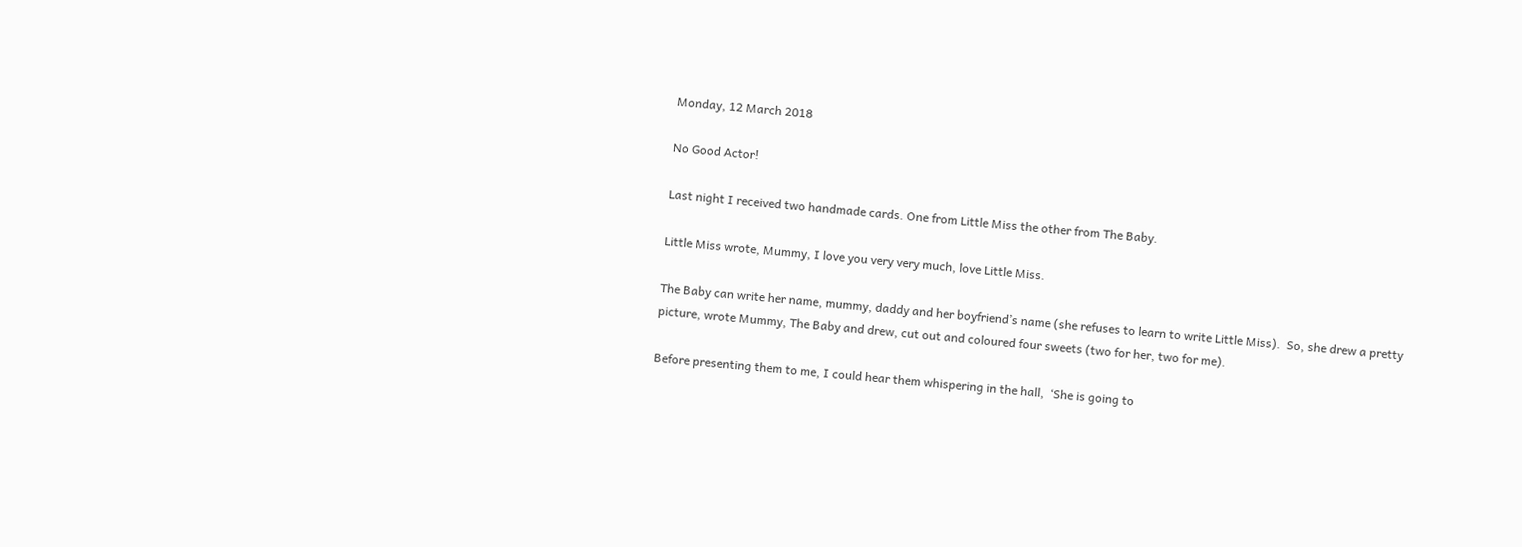Monday, 12 March 2018

No Good Actor!

Last night I received two handmade cards. One from Little Miss the other from The Baby.

Little Miss wrote, Mummy, I love you very very much, love Little Miss.

The Baby can write her name, mummy, daddy and her boyfriend’s name (she refuses to learn to write Little Miss).  So, she drew a pretty picture, wrote Mummy, The Baby and drew, cut out and coloured four sweets (two for her, two for me).

Before presenting them to me, I could hear them whispering in the hall,  ‘She is going to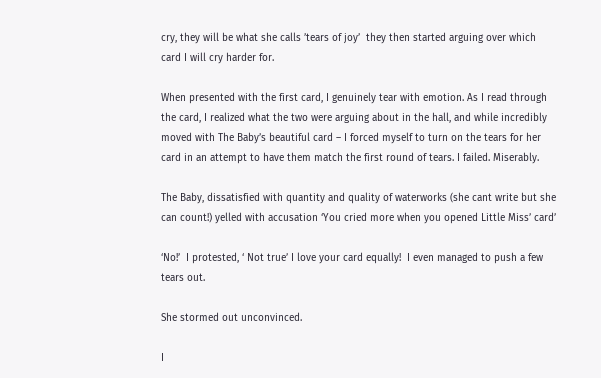cry, they will be what she calls ’tears of joy’  they then started arguing over which card I will cry harder for.

When presented with the first card, I genuinely tear with emotion. As I read through the card, I realized what the two were arguing about in the hall, and while incredibly moved with The Baby’s beautiful card – I forced myself to turn on the tears for her card in an attempt to have them match the first round of tears. I failed. Miserably.

The Baby, dissatisfied with quantity and quality of waterworks (she cant write but she can count!) yelled with accusation ‘You cried more when you opened Little Miss’ card’

‘No!’  I protested, ‘ Not true’ I love your card equally!  I even managed to push a few tears out.

She stormed out unconvinced.

I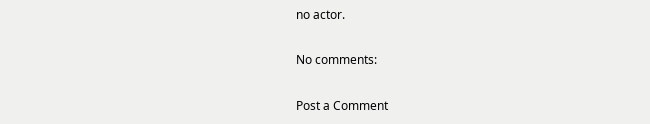no actor.

No comments:

Post a Comment